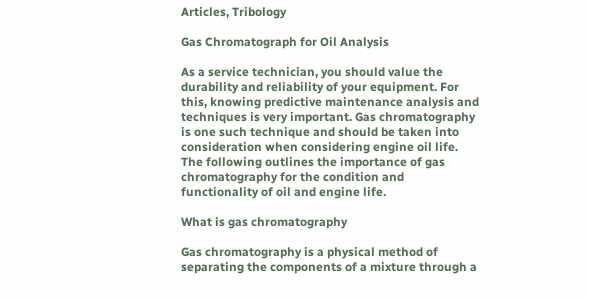Articles, Tribology

Gas Chromatograph for Oil Analysis

As a service technician, you should value the durability and reliability of your equipment. For this, knowing predictive maintenance analysis and techniques is very important. Gas chromatography is one such technique and should be taken into consideration when considering engine oil life. The following outlines the importance of gas chromatography for the condition and functionality of oil and engine life.

What is gas chromatography

Gas chromatography is a physical method of separating the components of a mixture through a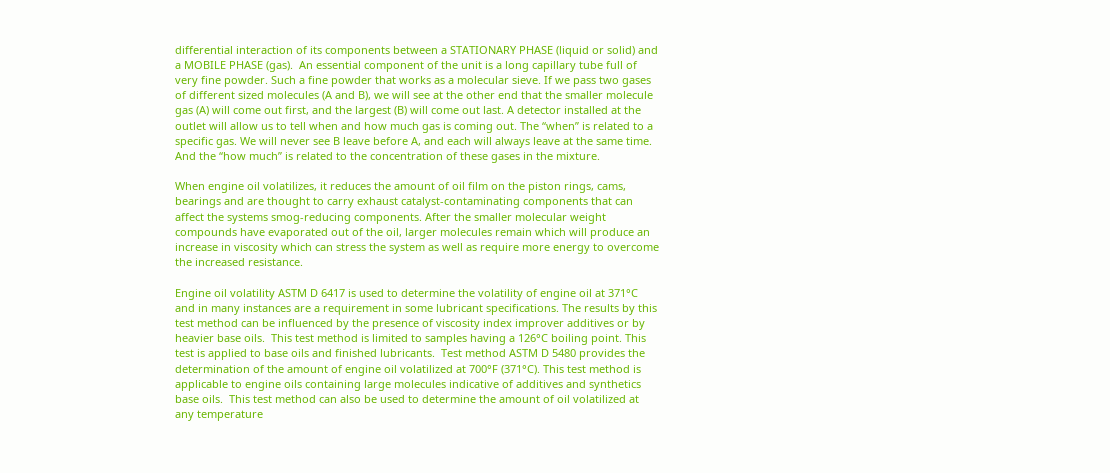differential interaction of its components between a STATIONARY PHASE (liquid or solid) and a MOBILE PHASE (gas).  An essential component of the unit is a long capillary tube full of very fine powder. Such a fine powder that works as a molecular sieve. If we pass two gases of different sized molecules (A and B), we will see at the other end that the smaller molecule gas (A) will come out first, and the largest (B) will come out last. A detector installed at the outlet will allow us to tell when and how much gas is coming out. The “when” is related to a specific gas. We will never see B leave before A, and each will always leave at the same time. And the “how much” is related to the concentration of these gases in the mixture.

When engine oil volatilizes, it reduces the amount of oil film on the piston rings, cams, bearings and are thought to carry exhaust catalyst-contaminating components that can affect the systems smog-reducing components. After the smaller molecular weight compounds have evaporated out of the oil, larger molecules remain which will produce an increase in viscosity which can stress the system as well as require more energy to overcome the increased resistance.

Engine oil volatility ASTM D 6417 is used to determine the volatility of engine oil at 371°C and in many instances are a requirement in some lubricant specifications. The results by this test method can be influenced by the presence of viscosity index improver additives or by heavier base oils.  This test method is limited to samples having a 126°C boiling point. This test is applied to base oils and finished lubricants.  Test method ASTM D 5480 provides the determination of the amount of engine oil volatilized at 700°F (371°C). This test method is applicable to engine oils containing large molecules indicative of additives and synthetics base oils.  This test method can also be used to determine the amount of oil volatilized at any temperature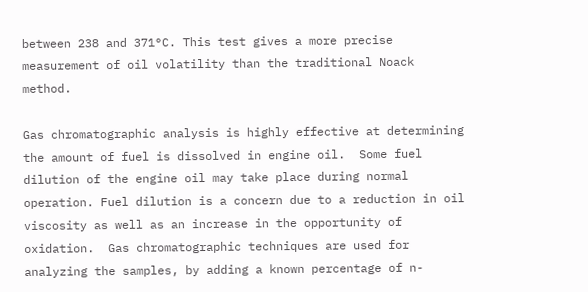between 238 and 371°C. This test gives a more precise measurement of oil volatility than the traditional Noack method.

Gas chromatographic analysis is highly effective at determining the amount of fuel is dissolved in engine oil.  Some fuel dilution of the engine oil may take place during normal operation. Fuel dilution is a concern due to a reduction in oil viscosity as well as an increase in the opportunity of oxidation.  Gas chromatographic techniques are used for analyzing the samples, by adding a known percentage of n-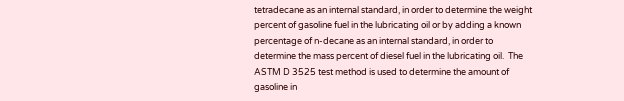tetradecane as an internal standard, in order to determine the weight percent of gasoline fuel in the lubricating oil or by adding a known percentage of n-decane as an internal standard, in order to determine the mass percent of diesel fuel in the lubricating oil.  The ASTM D 3525 test method is used to determine the amount of gasoline in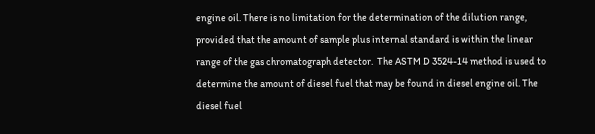engine oil. There is no limitation for the determination of the dilution range, provided that the amount of sample plus internal standard is within the linear range of the gas chromatograph detector.  The ASTM D 3524-14 method is used to determine the amount of diesel fuel that may be found in diesel engine oil. The diesel fuel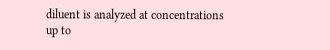diluent is analyzed at concentrations up to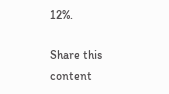12%.

Share this content